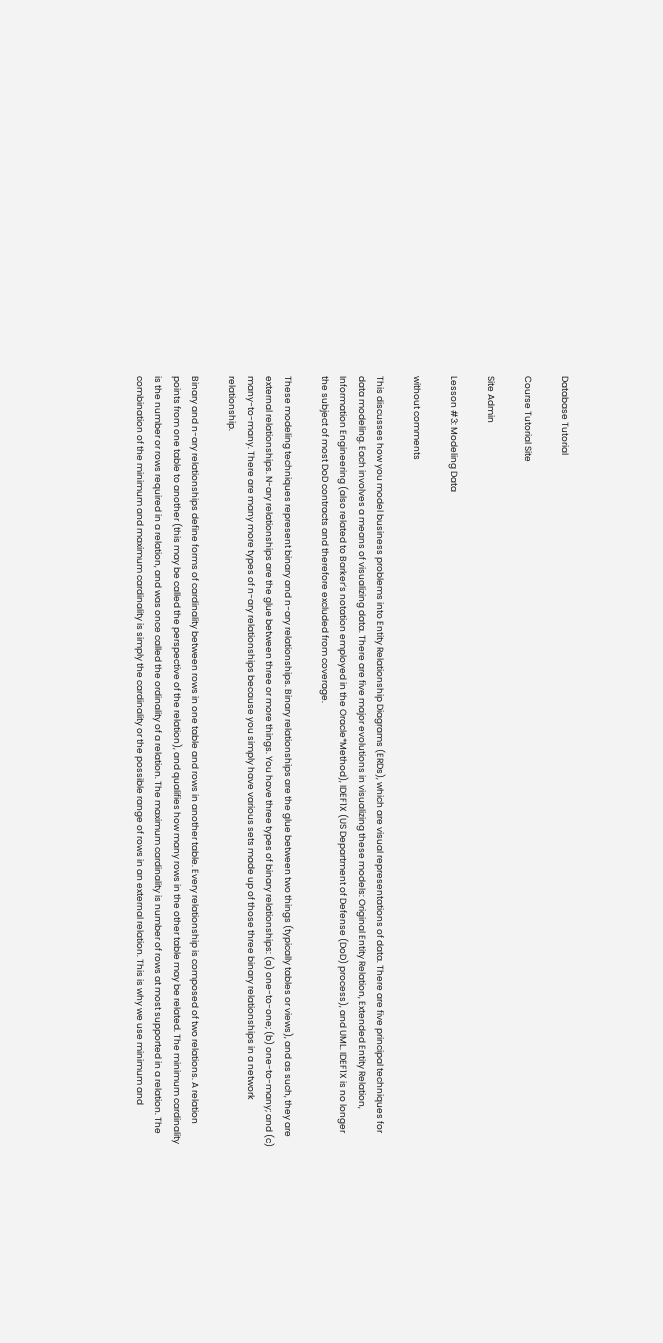Database Tutorial

Course Tutorial Site

Site Admin

Lesson #3: Modeling Data

without comments

This discusses how you model business problems into Entity Relationship Diagrams (ERDs), which are visual representations of data. There are five principal techniques for data modeling. Each involves a means of visualizing data. There are five major evolutions in visualizing these models: Original Entity Relation, Extended Entity Relation, Information Engineering (also related to Barker’s notation employed in the Oracle*Method), IDEF1X (US Department of Defense (DoD) process), and UML. IDEF1X is no longer the subject of most DoD contracts and therefore excluded from coverage.

These modeling techniques represent binary and n-ary relationships. Binary relationships are the glue between two things (typically tables or views), and as such, they are external relationships. N-ary relationships are the glue between three or more things. You have three types of binary relationships: (a) one-to-one; (b) one-to-many; and (c) many-to-many. There are many more types of n-ary relationships because you simply have various sets made up of those three binary relationships in a network relationship.

Binary and n-ary relationships define forms of cardinality between rows in one table and rows in another table. Every relationship is composed of two relations. A relation points from one table to another (this may be called the perspective of the relation), and qualifies how many rows in the other table may be related. The minimum cardinality is the number or rows required in a relation, and was once called the ordinality of a relation. The maximum cardinality is number of rows at most supported in a relation. The combination of the minimum and maximum cardinality is simply the cardinality or the possible range of rows in an external relation. This is why we use minimum and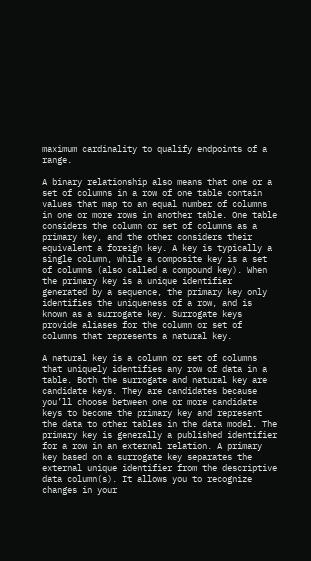maximum cardinality to qualify endpoints of a range.

A binary relationship also means that one or a set of columns in a row of one table contain values that map to an equal number of columns in one or more rows in another table. One table considers the column or set of columns as a primary key, and the other considers their equivalent a foreign key. A key is typically a single column, while a composite key is a set of columns (also called a compound key). When the primary key is a unique identifier generated by a sequence, the primary key only identifies the uniqueness of a row, and is known as a surrogate key. Surrogate keys provide aliases for the column or set of columns that represents a natural key.

A natural key is a column or set of columns that uniquely identifies any row of data in a table. Both the surrogate and natural key are candidate keys. They are candidates because you’ll choose between one or more candidate keys to become the primary key and represent the data to other tables in the data model. The primary key is generally a published identifier for a row in an external relation. A primary key based on a surrogate key separates the external unique identifier from the descriptive data column(s). It allows you to recognize changes in your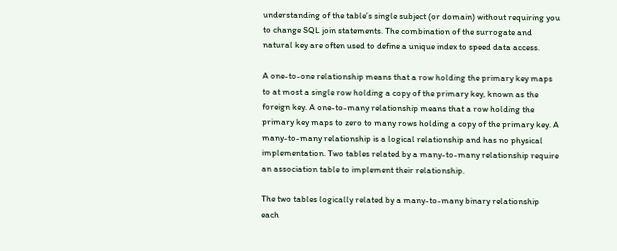understanding of the table’s single subject (or domain) without requiring you to change SQL join statements. The combination of the surrogate and natural key are often used to define a unique index to speed data access.

A one-to-one relationship means that a row holding the primary key maps to at most a single row holding a copy of the primary key, known as the foreign key. A one-to-many relationship means that a row holding the primary key maps to zero to many rows holding a copy of the primary key. A many-to-many relationship is a logical relationship and has no physical implementation. Two tables related by a many-to-many relationship require an association table to implement their relationship.

The two tables logically related by a many-to-many binary relationship each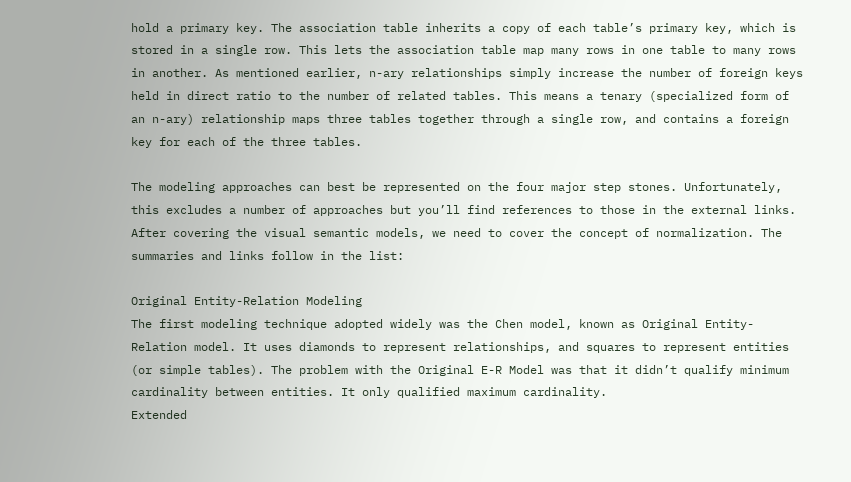hold a primary key. The association table inherits a copy of each table’s primary key, which is stored in a single row. This lets the association table map many rows in one table to many rows in another. As mentioned earlier, n-ary relationships simply increase the number of foreign keys held in direct ratio to the number of related tables. This means a tenary (specialized form of an n-ary) relationship maps three tables together through a single row, and contains a foreign key for each of the three tables.

The modeling approaches can best be represented on the four major step stones. Unfortunately, this excludes a number of approaches but you’ll find references to those in the external links. After covering the visual semantic models, we need to cover the concept of normalization. The summaries and links follow in the list:

Original Entity-Relation Modeling
The first modeling technique adopted widely was the Chen model, known as Original Entity-Relation model. It uses diamonds to represent relationships, and squares to represent entities (or simple tables). The problem with the Original E-R Model was that it didn’t qualify minimum cardinality between entities. It only qualified maximum cardinality.
Extended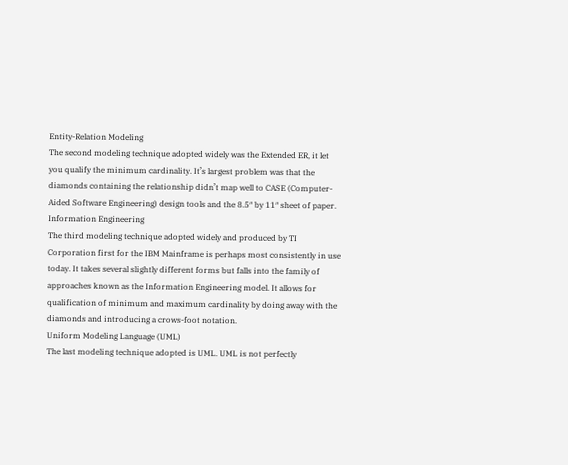Entity-Relation Modeling
The second modeling technique adopted widely was the Extended ER, it let you qualify the minimum cardinality. It’s largest problem was that the diamonds containing the relationship didn’t map well to CASE (Computer-Aided Software Engineering) design tools and the 8.5″ by 11″ sheet of paper.
Information Engineering
The third modeling technique adopted widely and produced by TI Corporation first for the IBM Mainframe is perhaps most consistently in use today. It takes several slightly different forms but falls into the family of approaches known as the Information Engineering model. It allows for qualification of minimum and maximum cardinality by doing away with the diamonds and introducing a crows-foot notation.
Uniform Modeling Language (UML)
The last modeling technique adopted is UML. UML is not perfectly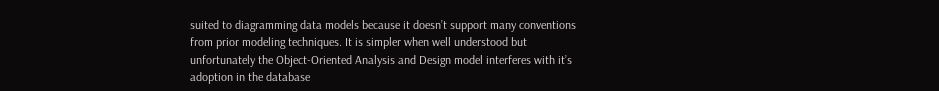suited to diagramming data models because it doesn’t support many conventions from prior modeling techniques. It is simpler when well understood but unfortunately the Object-Oriented Analysis and Design model interferes with it’s adoption in the database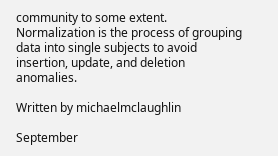community to some extent.
Normalization is the process of grouping data into single subjects to avoid insertion, update, and deletion anomalies.

Written by michaelmclaughlin

September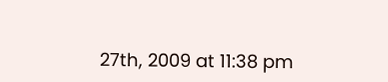27th, 2009 at 11:38 pm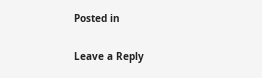Posted in

Leave a Reply